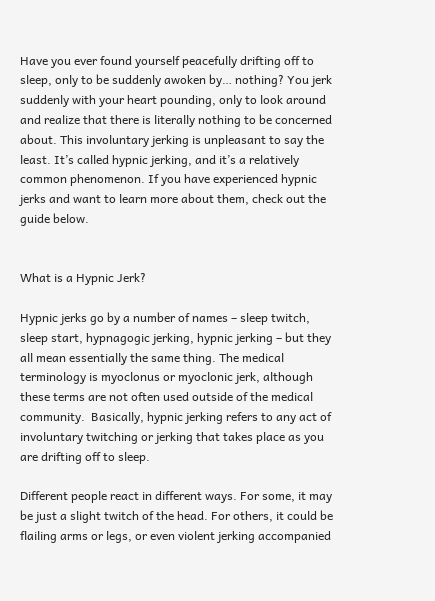Have you ever found yourself peacefully drifting off to sleep, only to be suddenly awoken by… nothing? You jerk suddenly with your heart pounding, only to look around and realize that there is literally nothing to be concerned about. This involuntary jerking is unpleasant to say the least. It’s called hypnic jerking, and it’s a relatively common phenomenon. If you have experienced hypnic jerks and want to learn more about them, check out the guide below.


What is a Hypnic Jerk?

Hypnic jerks go by a number of names – sleep twitch, sleep start, hypnagogic jerking, hypnic jerking – but they all mean essentially the same thing. The medical terminology is myoclonus or myoclonic jerk, although these terms are not often used outside of the medical community.  Basically, hypnic jerking refers to any act of involuntary twitching or jerking that takes place as you are drifting off to sleep.

Different people react in different ways. For some, it may be just a slight twitch of the head. For others, it could be flailing arms or legs, or even violent jerking accompanied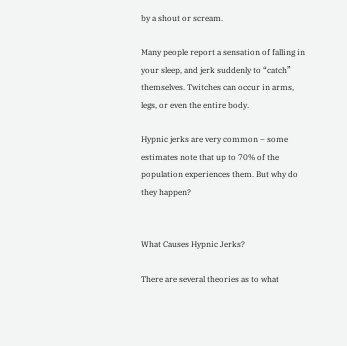by a shout or scream.

Many people report a sensation of falling in your sleep, and jerk suddenly to “catch” themselves. Twitches can occur in arms, legs, or even the entire body.

Hypnic jerks are very common – some estimates note that up to 70% of the population experiences them. But why do they happen?


What Causes Hypnic Jerks?

There are several theories as to what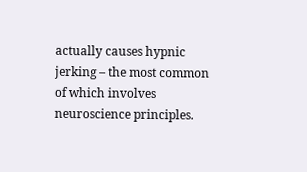actually causes hypnic jerking – the most common of which involves neuroscience principles.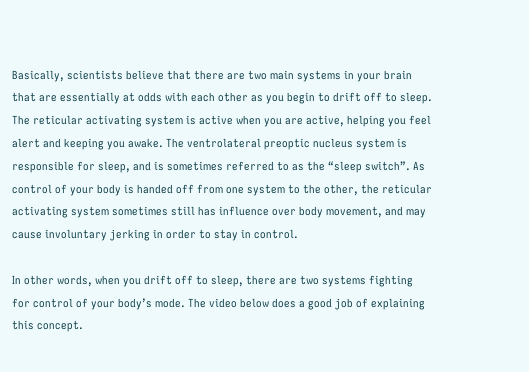Basically, scientists believe that there are two main systems in your brain that are essentially at odds with each other as you begin to drift off to sleep. The reticular activating system is active when you are active, helping you feel alert and keeping you awake. The ventrolateral preoptic nucleus system is responsible for sleep, and is sometimes referred to as the “sleep switch”. As control of your body is handed off from one system to the other, the reticular activating system sometimes still has influence over body movement, and may cause involuntary jerking in order to stay in control.

In other words, when you drift off to sleep, there are two systems fighting for control of your body’s mode. The video below does a good job of explaining this concept.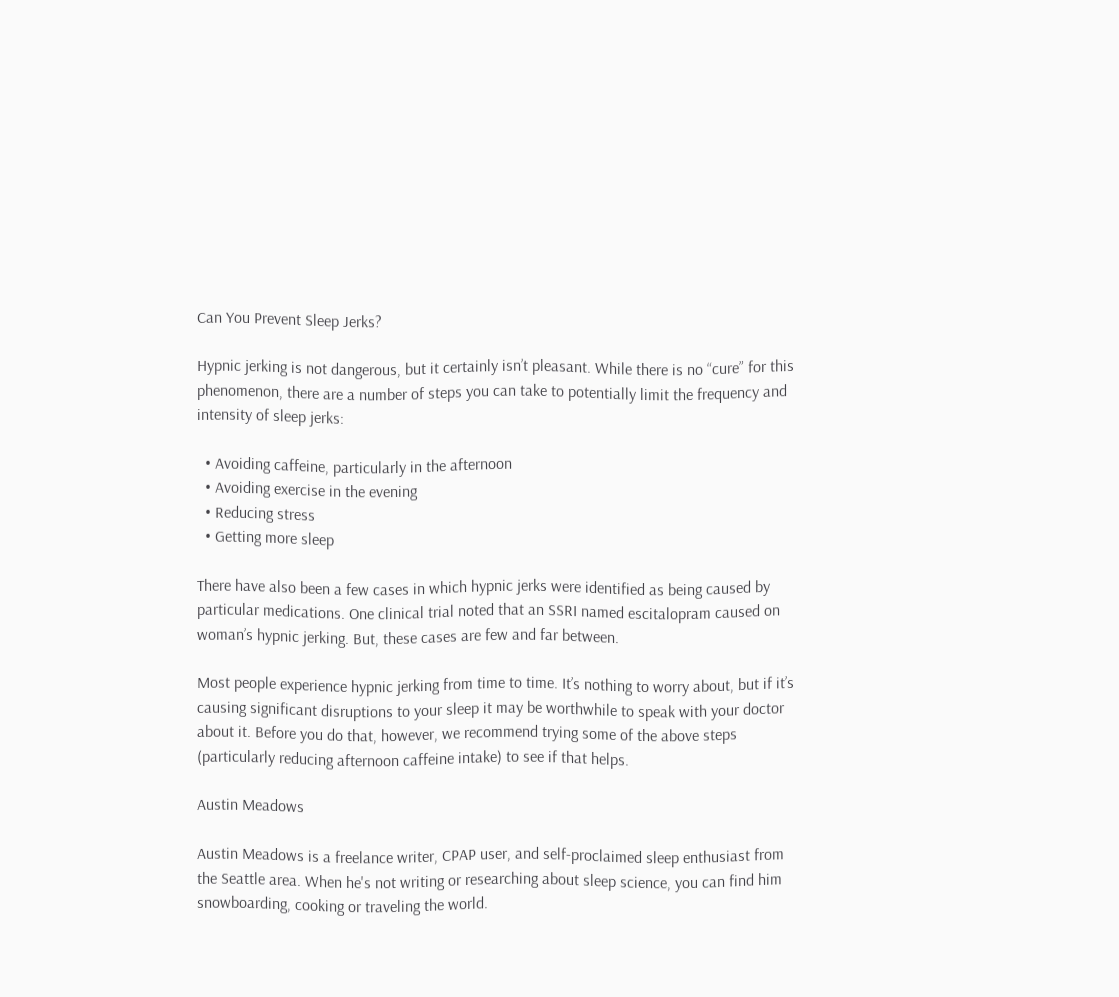Can You Prevent Sleep Jerks?

Hypnic jerking is not dangerous, but it certainly isn’t pleasant. While there is no “cure” for this phenomenon, there are a number of steps you can take to potentially limit the frequency and intensity of sleep jerks:

  • Avoiding caffeine, particularly in the afternoon
  • Avoiding exercise in the evening
  • Reducing stress
  • Getting more sleep

There have also been a few cases in which hypnic jerks were identified as being caused by particular medications. One clinical trial noted that an SSRI named escitalopram caused on woman’s hypnic jerking. But, these cases are few and far between.

Most people experience hypnic jerking from time to time. It’s nothing to worry about, but if it’s causing significant disruptions to your sleep it may be worthwhile to speak with your doctor about it. Before you do that, however, we recommend trying some of the above steps (particularly reducing afternoon caffeine intake) to see if that helps.

Austin Meadows

Austin Meadows is a freelance writer, CPAP user, and self-proclaimed sleep enthusiast from the Seattle area. When he's not writing or researching about sleep science, you can find him snowboarding, cooking or traveling the world.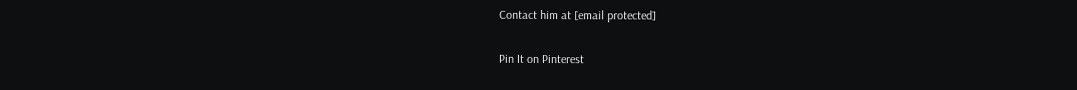Contact him at [email protected]

Pin It on Pinterest